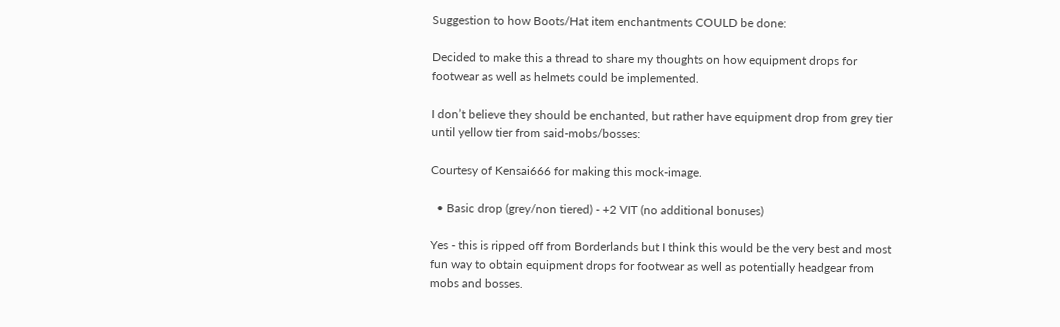Suggestion to how Boots/Hat item enchantments COULD be done:

Decided to make this a thread to share my thoughts on how equipment drops for footwear as well as helmets could be implemented.

I don’t believe they should be enchanted, but rather have equipment drop from grey tier until yellow tier from said-mobs/bosses:

Courtesy of Kensai666 for making this mock-image.

  • Basic drop (grey/non tiered) - +2 VIT (no additional bonuses)

Yes - this is ripped off from Borderlands but I think this would be the very best and most fun way to obtain equipment drops for footwear as well as potentially headgear from mobs and bosses.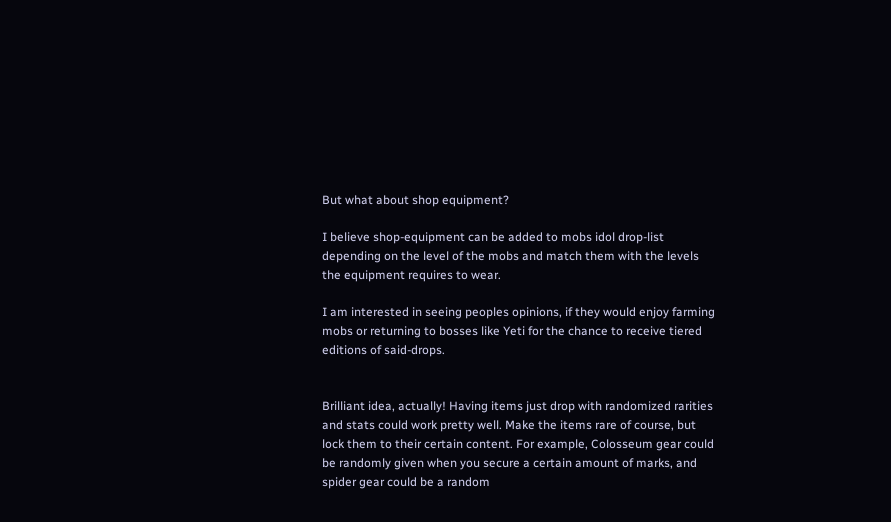But what about shop equipment?

I believe shop-equipment can be added to mobs idol drop-list depending on the level of the mobs and match them with the levels the equipment requires to wear.

I am interested in seeing peoples opinions, if they would enjoy farming mobs or returning to bosses like Yeti for the chance to receive tiered editions of said-drops.


Brilliant idea, actually! Having items just drop with randomized rarities and stats could work pretty well. Make the items rare of course, but lock them to their certain content. For example, Colosseum gear could be randomly given when you secure a certain amount of marks, and spider gear could be a random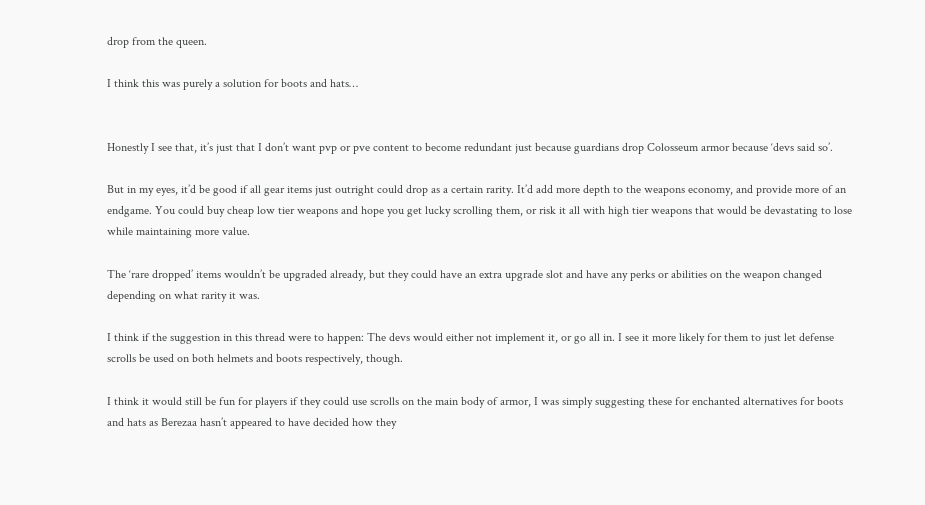drop from the queen.

I think this was purely a solution for boots and hats…


Honestly I see that, it’s just that I don’t want pvp or pve content to become redundant just because guardians drop Colosseum armor because ‘devs said so’.

But in my eyes, it’d be good if all gear items just outright could drop as a certain rarity. It’d add more depth to the weapons economy, and provide more of an endgame. You could buy cheap low tier weapons and hope you get lucky scrolling them, or risk it all with high tier weapons that would be devastating to lose while maintaining more value.

The ‘rare dropped’ items wouldn’t be upgraded already, but they could have an extra upgrade slot and have any perks or abilities on the weapon changed depending on what rarity it was.

I think if the suggestion in this thread were to happen: The devs would either not implement it, or go all in. I see it more likely for them to just let defense scrolls be used on both helmets and boots respectively, though.

I think it would still be fun for players if they could use scrolls on the main body of armor, I was simply suggesting these for enchanted alternatives for boots and hats as Berezaa hasn’t appeared to have decided how they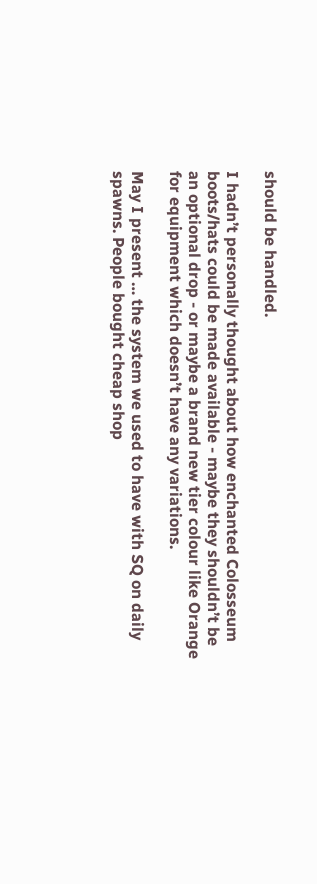should be handled.

I hadn’t personally thought about how enchanted Colosseum boots/hats could be made available - maybe they shouldn’t be an optional drop - or maybe a brand new tier colour like Orange for equipment which doesn’t have any variations.

May I present … the system we used to have with SQ on daily spawns. People bought cheap shop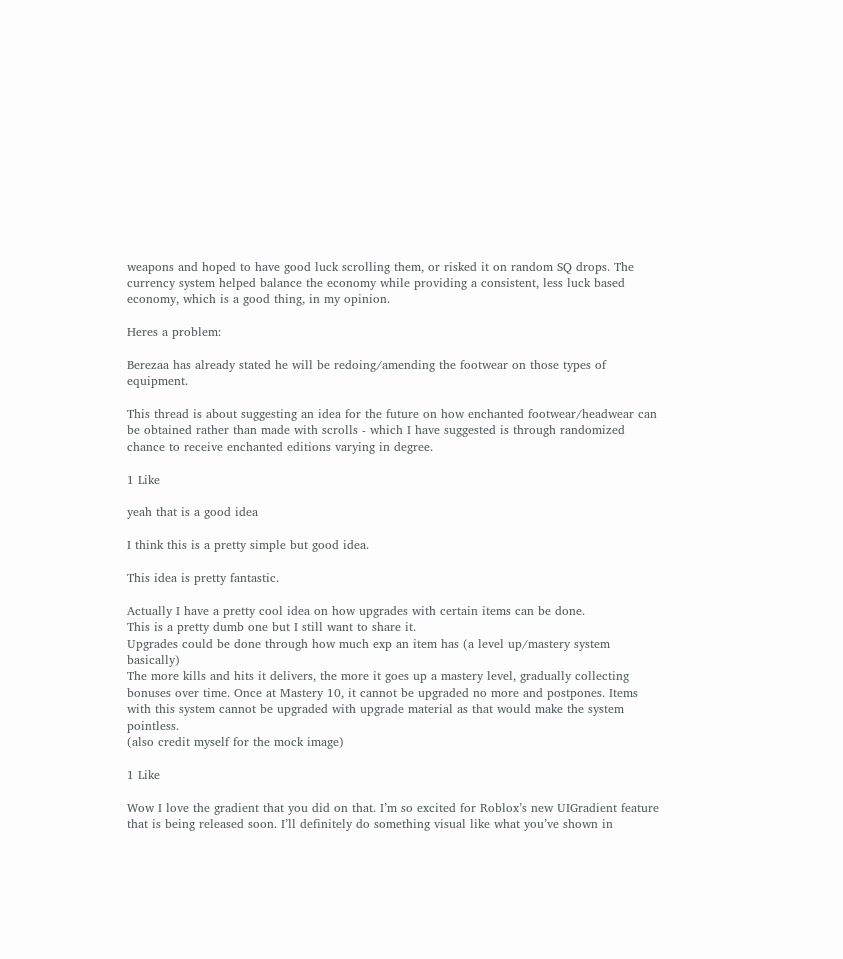weapons and hoped to have good luck scrolling them, or risked it on random SQ drops. The currency system helped balance the economy while providing a consistent, less luck based economy, which is a good thing, in my opinion.

Heres a problem:

Berezaa has already stated he will be redoing/amending the footwear on those types of equipment.

This thread is about suggesting an idea for the future on how enchanted footwear/headwear can be obtained rather than made with scrolls - which I have suggested is through randomized chance to receive enchanted editions varying in degree.

1 Like

yeah that is a good idea

I think this is a pretty simple but good idea.

This idea is pretty fantastic.

Actually I have a pretty cool idea on how upgrades with certain items can be done.
This is a pretty dumb one but I still want to share it.
Upgrades could be done through how much exp an item has (a level up/mastery system basically)
The more kills and hits it delivers, the more it goes up a mastery level, gradually collecting bonuses over time. Once at Mastery 10, it cannot be upgraded no more and postpones. Items with this system cannot be upgraded with upgrade material as that would make the system pointless.
(also credit myself for the mock image)

1 Like

Wow I love the gradient that you did on that. I’m so excited for Roblox’s new UIGradient feature that is being released soon. I’ll definitely do something visual like what you’ve shown in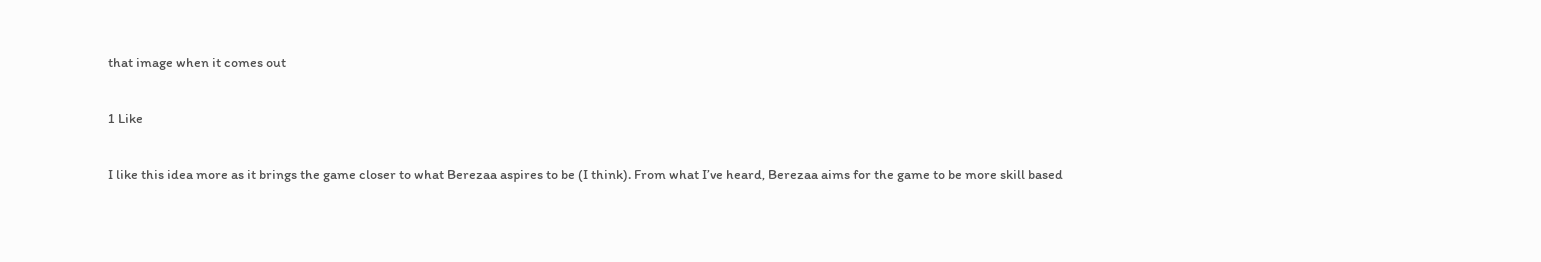that image when it comes out

1 Like

I like this idea more as it brings the game closer to what Berezaa aspires to be (I think). From what I’ve heard, Berezaa aims for the game to be more skill based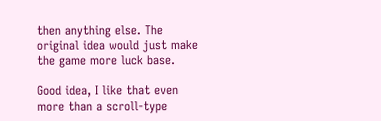then anything else. The original idea would just make the game more luck base.

Good idea, I like that even more than a scroll-type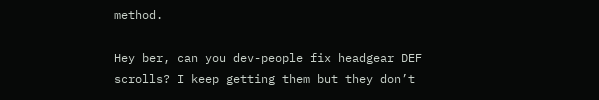method.

Hey ber, can you dev-people fix headgear DEF scrolls? I keep getting them but they don’t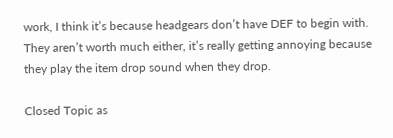work, I think it’s because headgears don’t have DEF to begin with. They aren’t worth much either, it’s really getting annoying because they play the item drop sound when they drop.

Closed Topic as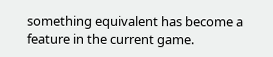something equivalent has become a feature in the current game.